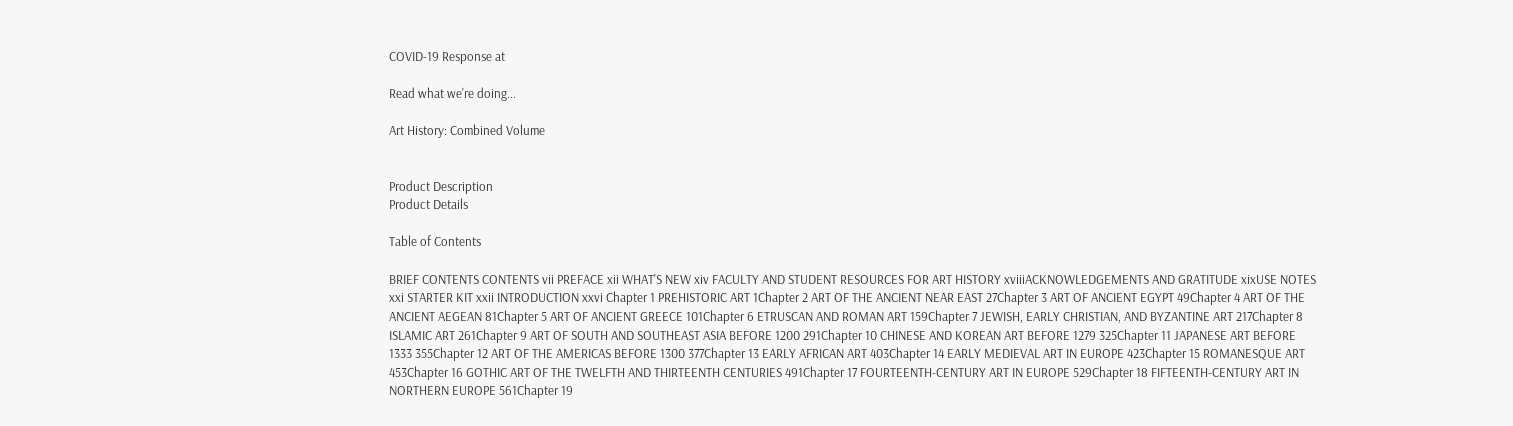COVID-19 Response at

Read what we're doing...

Art History: Combined Volume


Product Description
Product Details

Table of Contents

BRIEF CONTENTS CONTENTS vii PREFACE xii WHAT'S NEW xiv FACULTY AND STUDENT RESOURCES FOR ART HISTORY xviiiACKNOWLEDGEMENTS AND GRATITUDE xixUSE NOTES xxi STARTER KIT xxii INTRODUCTION xxvi Chapter 1 PREHISTORIC ART 1Chapter 2 ART OF THE ANCIENT NEAR EAST 27Chapter 3 ART OF ANCIENT EGYPT 49Chapter 4 ART OF THE ANCIENT AEGEAN 81Chapter 5 ART OF ANCIENT GREECE 101Chapter 6 ETRUSCAN AND ROMAN ART 159Chapter 7 JEWISH, EARLY CHRISTIAN, AND BYZANTINE ART 217Chapter 8 ISLAMIC ART 261Chapter 9 ART OF SOUTH AND SOUTHEAST ASIA BEFORE 1200 291Chapter 10 CHINESE AND KOREAN ART BEFORE 1279 325Chapter 11 JAPANESE ART BEFORE 1333 355Chapter 12 ART OF THE AMERICAS BEFORE 1300 377Chapter 13 EARLY AFRICAN ART 403Chapter 14 EARLY MEDIEVAL ART IN EUROPE 423Chapter 15 ROMANESQUE ART 453Chapter 16 GOTHIC ART OF THE TWELFTH AND THIRTEENTH CENTURIES 491Chapter 17 FOURTEENTH-CENTURY ART IN EUROPE 529Chapter 18 FIFTEENTH-CENTURY ART IN NORTHERN EUROPE 561Chapter 19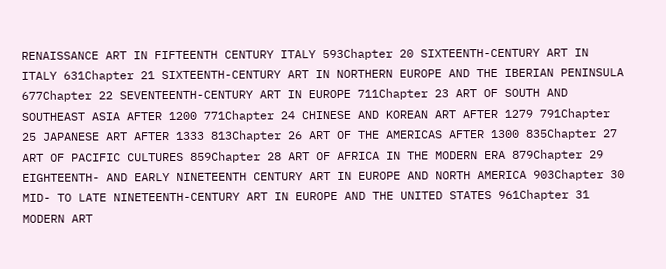RENAISSANCE ART IN FIFTEENTH CENTURY ITALY 593Chapter 20 SIXTEENTH-CENTURY ART IN ITALY 631Chapter 21 SIXTEENTH-CENTURY ART IN NORTHERN EUROPE AND THE IBERIAN PENINSULA 677Chapter 22 SEVENTEENTH-CENTURY ART IN EUROPE 711Chapter 23 ART OF SOUTH AND SOUTHEAST ASIA AFTER 1200 771Chapter 24 CHINESE AND KOREAN ART AFTER 1279 791Chapter 25 JAPANESE ART AFTER 1333 813Chapter 26 ART OF THE AMERICAS AFTER 1300 835Chapter 27 ART OF PACIFIC CULTURES 859Chapter 28 ART OF AFRICA IN THE MODERN ERA 879Chapter 29 EIGHTEENTH- AND EARLY NINETEENTH CENTURY ART IN EUROPE AND NORTH AMERICA 903Chapter 30 MID- TO LATE NINETEENTH-CENTURY ART IN EUROPE AND THE UNITED STATES 961Chapter 31 MODERN ART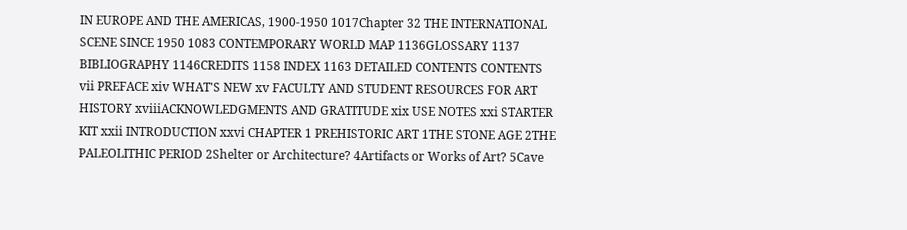IN EUROPE AND THE AMERICAS, 1900-1950 1017Chapter 32 THE INTERNATIONAL SCENE SINCE 1950 1083 CONTEMPORARY WORLD MAP 1136GLOSSARY 1137 BIBLIOGRAPHY 1146CREDITS 1158 INDEX 1163 DETAILED CONTENTS CONTENTS vii PREFACE xiv WHAT'S NEW xv FACULTY AND STUDENT RESOURCES FOR ART HISTORY xviiiACKNOWLEDGMENTS AND GRATITUDE xix USE NOTES xxi STARTER KIT xxii INTRODUCTION xxvi CHAPTER 1 PREHISTORIC ART 1THE STONE AGE 2THE PALEOLITHIC PERIOD 2Shelter or Architecture? 4Artifacts or Works of Art? 5Cave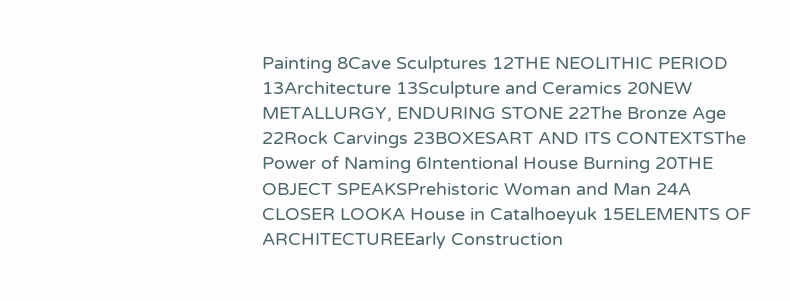Painting 8Cave Sculptures 12THE NEOLITHIC PERIOD 13Architecture 13Sculpture and Ceramics 20NEW METALLURGY, ENDURING STONE 22The Bronze Age 22Rock Carvings 23BOXESART AND ITS CONTEXTSThe Power of Naming 6Intentional House Burning 20THE OBJECT SPEAKSPrehistoric Woman and Man 24A CLOSER LOOKA House in Catalhoeyuk 15ELEMENTS OF ARCHITECTUREEarly Construction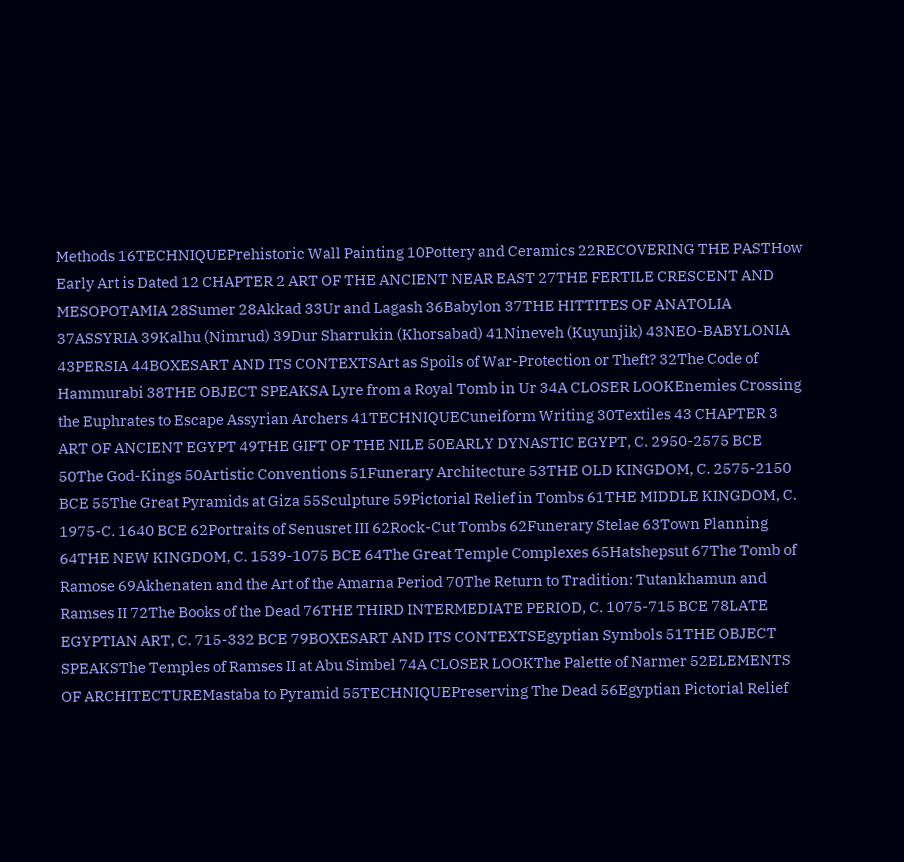Methods 16TECHNIQUEPrehistoric Wall Painting 10Pottery and Ceramics 22RECOVERING THE PASTHow Early Art is Dated 12 CHAPTER 2 ART OF THE ANCIENT NEAR EAST 27THE FERTILE CRESCENT AND MESOPOTAMIA 28Sumer 28Akkad 33Ur and Lagash 36Babylon 37THE HITTITES OF ANATOLIA 37ASSYRIA 39Kalhu (Nimrud) 39Dur Sharrukin (Khorsabad) 41Nineveh (Kuyunjik) 43NEO-BABYLONIA 43PERSIA 44BOXESART AND ITS CONTEXTSArt as Spoils of War-Protection or Theft? 32The Code of Hammurabi 38THE OBJECT SPEAKSA Lyre from a Royal Tomb in Ur 34A CLOSER LOOKEnemies Crossing the Euphrates to Escape Assyrian Archers 41TECHNIQUECuneiform Writing 30Textiles 43 CHAPTER 3 ART OF ANCIENT EGYPT 49THE GIFT OF THE NILE 50EARLY DYNASTIC EGYPT, C. 2950-2575 BCE 50The God-Kings 50Artistic Conventions 51Funerary Architecture 53THE OLD KINGDOM, C. 2575-2150 BCE 55The Great Pyramids at Giza 55Sculpture 59Pictorial Relief in Tombs 61THE MIDDLE KINGDOM, C. 1975-C. 1640 BCE 62Portraits of Senusret III 62Rock-Cut Tombs 62Funerary Stelae 63Town Planning 64THE NEW KINGDOM, C. 1539-1075 BCE 64The Great Temple Complexes 65Hatshepsut 67The Tomb of Ramose 69Akhenaten and the Art of the Amarna Period 70The Return to Tradition: Tutankhamun and Ramses II 72The Books of the Dead 76THE THIRD INTERMEDIATE PERIOD, C. 1075-715 BCE 78LATE EGYPTIAN ART, C. 715-332 BCE 79BOXESART AND ITS CONTEXTSEgyptian Symbols 51THE OBJECT SPEAKSThe Temples of Ramses II at Abu Simbel 74A CLOSER LOOKThe Palette of Narmer 52ELEMENTS OF ARCHITECTUREMastaba to Pyramid 55TECHNIQUEPreserving The Dead 56Egyptian Pictorial Relief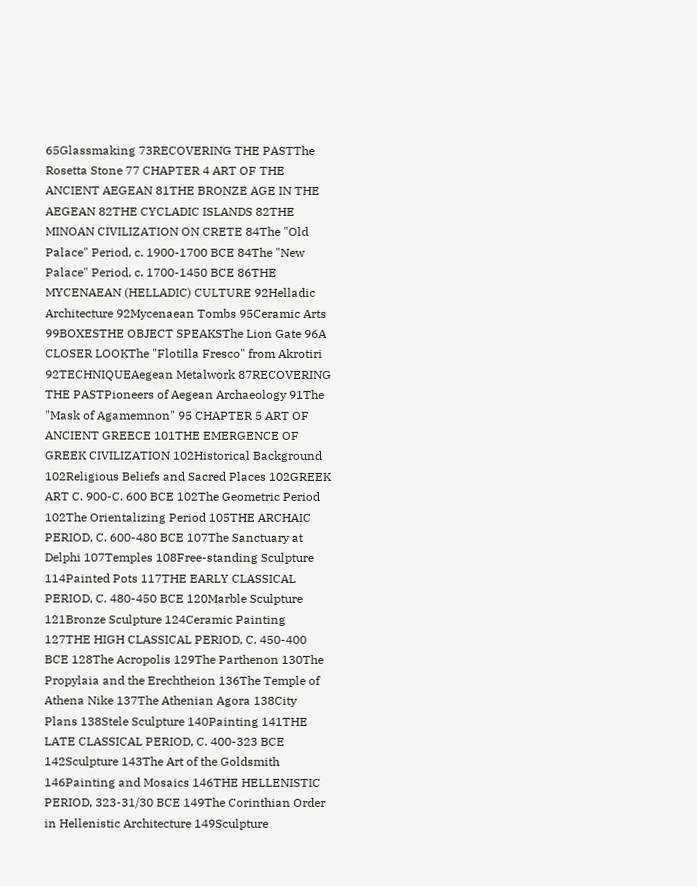65Glassmaking 73RECOVERING THE PASTThe Rosetta Stone 77 CHAPTER 4 ART OF THE ANCIENT AEGEAN 81THE BRONZE AGE IN THE AEGEAN 82THE CYCLADIC ISLANDS 82THE MINOAN CIVILIZATION ON CRETE 84The "Old Palace" Period, c. 1900-1700 BCE 84The "New Palace" Period, c. 1700-1450 BCE 86THE MYCENAEAN (HELLADIC) CULTURE 92Helladic Architecture 92Mycenaean Tombs 95Ceramic Arts 99BOXESTHE OBJECT SPEAKSThe Lion Gate 96A CLOSER LOOKThe "Flotilla Fresco" from Akrotiri 92TECHNIQUEAegean Metalwork 87RECOVERING THE PASTPioneers of Aegean Archaeology 91The "Mask of Agamemnon" 95 CHAPTER 5 ART OF ANCIENT GREECE 101THE EMERGENCE OF GREEK CIVILIZATION 102Historical Background 102Religious Beliefs and Sacred Places 102GREEK ART C. 900-C. 600 BCE 102The Geometric Period 102The Orientalizing Period 105THE ARCHAIC PERIOD, C. 600-480 BCE 107The Sanctuary at Delphi 107Temples 108Free-standing Sculpture 114Painted Pots 117THE EARLY CLASSICAL PERIOD, C. 480-450 BCE 120Marble Sculpture 121Bronze Sculpture 124Ceramic Painting 127THE HIGH CLASSICAL PERIOD, C. 450-400 BCE 128The Acropolis 129The Parthenon 130The Propylaia and the Erechtheion 136The Temple of Athena Nike 137The Athenian Agora 138City Plans 138Stele Sculpture 140Painting 141THE LATE CLASSICAL PERIOD, C. 400-323 BCE 142Sculpture 143The Art of the Goldsmith 146Painting and Mosaics 146THE HELLENISTIC PERIOD, 323-31/30 BCE 149The Corinthian Order in Hellenistic Architecture 149Sculpture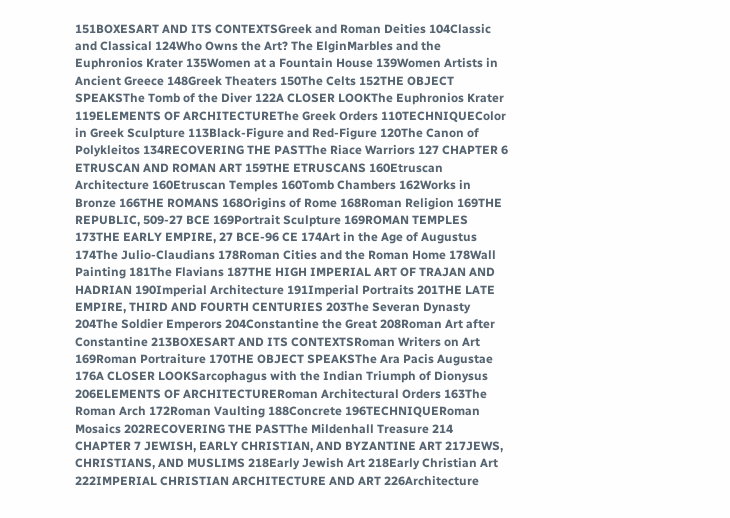151BOXESART AND ITS CONTEXTSGreek and Roman Deities 104Classic and Classical 124Who Owns the Art? The ElginMarbles and the Euphronios Krater 135Women at a Fountain House 139Women Artists in Ancient Greece 148Greek Theaters 150The Celts 152THE OBJECT SPEAKSThe Tomb of the Diver 122A CLOSER LOOKThe Euphronios Krater 119ELEMENTS OF ARCHITECTUREThe Greek Orders 110TECHNIQUEColor in Greek Sculpture 113Black-Figure and Red-Figure 120The Canon of Polykleitos 134RECOVERING THE PASTThe Riace Warriors 127 CHAPTER 6 ETRUSCAN AND ROMAN ART 159THE ETRUSCANS 160Etruscan Architecture 160Etruscan Temples 160Tomb Chambers 162Works in Bronze 166THE ROMANS 168Origins of Rome 168Roman Religion 169THE REPUBLIC, 509-27 BCE 169Portrait Sculpture 169ROMAN TEMPLES 173THE EARLY EMPIRE, 27 BCE-96 CE 174Art in the Age of Augustus 174The Julio-Claudians 178Roman Cities and the Roman Home 178Wall Painting 181The Flavians 187THE HIGH IMPERIAL ART OF TRAJAN AND HADRIAN 190Imperial Architecture 191Imperial Portraits 201THE LATE EMPIRE, THIRD AND FOURTH CENTURIES 203The Severan Dynasty 204The Soldier Emperors 204Constantine the Great 208Roman Art after Constantine 213BOXESART AND ITS CONTEXTSRoman Writers on Art 169Roman Portraiture 170THE OBJECT SPEAKSThe Ara Pacis Augustae 176A CLOSER LOOKSarcophagus with the Indian Triumph of Dionysus 206ELEMENTS OF ARCHITECTURERoman Architectural Orders 163The Roman Arch 172Roman Vaulting 188Concrete 196TECHNIQUERoman Mosaics 202RECOVERING THE PASTThe Mildenhall Treasure 214 CHAPTER 7 JEWISH, EARLY CHRISTIAN, AND BYZANTINE ART 217JEWS, CHRISTIANS, AND MUSLIMS 218Early Jewish Art 218Early Christian Art 222IMPERIAL CHRISTIAN ARCHITECTURE AND ART 226Architecture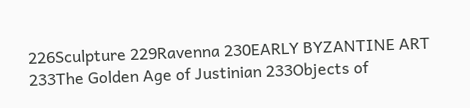226Sculpture 229Ravenna 230EARLY BYZANTINE ART 233The Golden Age of Justinian 233Objects of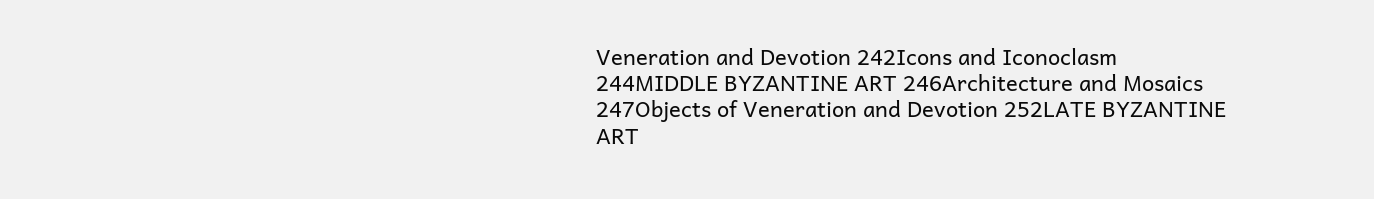Veneration and Devotion 242Icons and Iconoclasm 244MIDDLE BYZANTINE ART 246Architecture and Mosaics 247Objects of Veneration and Devotion 252LATE BYZANTINE ART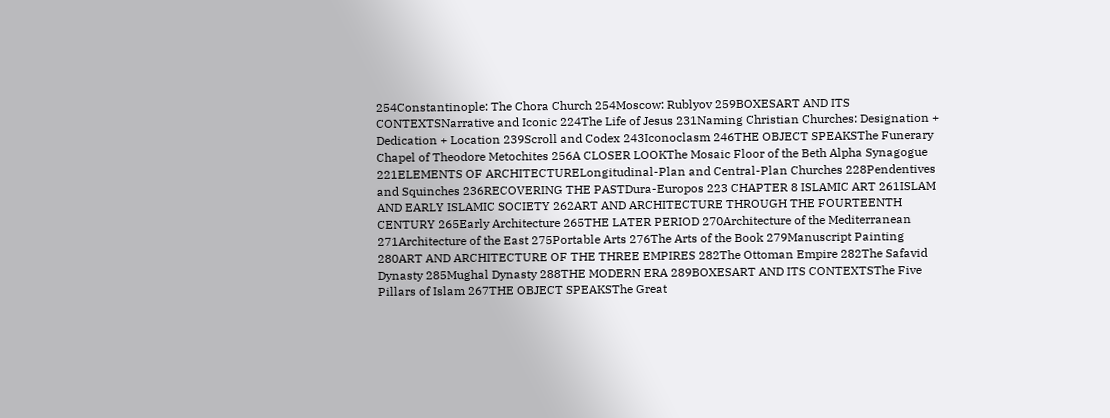254Constantinople: The Chora Church 254Moscow: Rublyov 259BOXESART AND ITS CONTEXTSNarrative and Iconic 224The Life of Jesus 231Naming Christian Churches: Designation + Dedication + Location 239Scroll and Codex 243Iconoclasm 246THE OBJECT SPEAKSThe Funerary Chapel of Theodore Metochites 256A CLOSER LOOKThe Mosaic Floor of the Beth Alpha Synagogue 221ELEMENTS OF ARCHITECTURELongitudinal-Plan and Central-Plan Churches 228Pendentives and Squinches 236RECOVERING THE PASTDura-Europos 223 CHAPTER 8 ISLAMIC ART 261ISLAM AND EARLY ISLAMIC SOCIETY 262ART AND ARCHITECTURE THROUGH THE FOURTEENTH CENTURY 265Early Architecture 265THE LATER PERIOD 270Architecture of the Mediterranean 271Architecture of the East 275Portable Arts 276The Arts of the Book 279Manuscript Painting 280ART AND ARCHITECTURE OF THE THREE EMPIRES 282The Ottoman Empire 282The Safavid Dynasty 285Mughal Dynasty 288THE MODERN ERA 289BOXESART AND ITS CONTEXTSThe Five Pillars of Islam 267THE OBJECT SPEAKSThe Great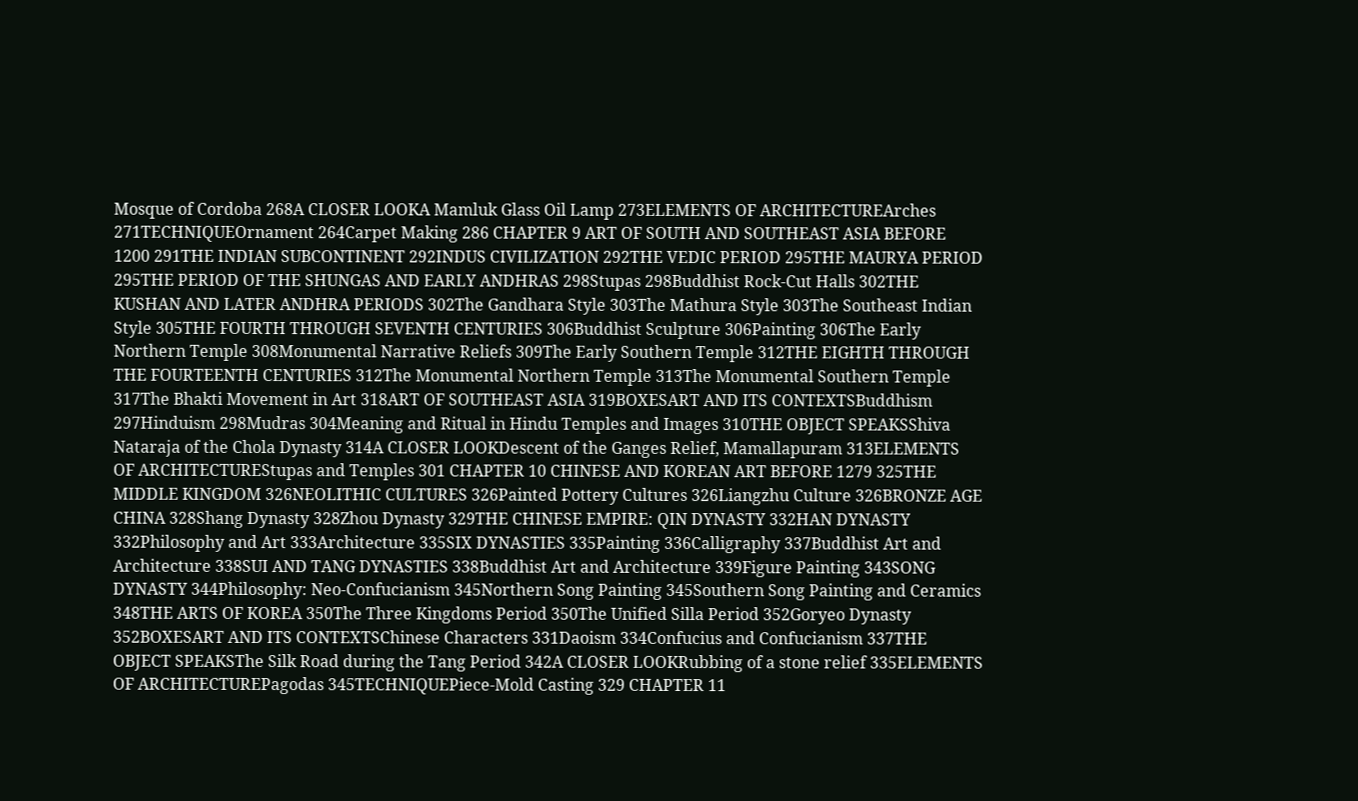Mosque of Cordoba 268A CLOSER LOOKA Mamluk Glass Oil Lamp 273ELEMENTS OF ARCHITECTUREArches 271TECHNIQUEOrnament 264Carpet Making 286 CHAPTER 9 ART OF SOUTH AND SOUTHEAST ASIA BEFORE 1200 291THE INDIAN SUBCONTINENT 292INDUS CIVILIZATION 292THE VEDIC PERIOD 295THE MAURYA PERIOD 295THE PERIOD OF THE SHUNGAS AND EARLY ANDHRAS 298Stupas 298Buddhist Rock-Cut Halls 302THE KUSHAN AND LATER ANDHRA PERIODS 302The Gandhara Style 303The Mathura Style 303The Southeast Indian Style 305THE FOURTH THROUGH SEVENTH CENTURIES 306Buddhist Sculpture 306Painting 306The Early Northern Temple 308Monumental Narrative Reliefs 309The Early Southern Temple 312THE EIGHTH THROUGH THE FOURTEENTH CENTURIES 312The Monumental Northern Temple 313The Monumental Southern Temple 317The Bhakti Movement in Art 318ART OF SOUTHEAST ASIA 319BOXESART AND ITS CONTEXTSBuddhism 297Hinduism 298Mudras 304Meaning and Ritual in Hindu Temples and Images 310THE OBJECT SPEAKSShiva Nataraja of the Chola Dynasty 314A CLOSER LOOKDescent of the Ganges Relief, Mamallapuram 313ELEMENTS OF ARCHITECTUREStupas and Temples 301 CHAPTER 10 CHINESE AND KOREAN ART BEFORE 1279 325THE MIDDLE KINGDOM 326NEOLITHIC CULTURES 326Painted Pottery Cultures 326Liangzhu Culture 326BRONZE AGE CHINA 328Shang Dynasty 328Zhou Dynasty 329THE CHINESE EMPIRE: QIN DYNASTY 332HAN DYNASTY 332Philosophy and Art 333Architecture 335SIX DYNASTIES 335Painting 336Calligraphy 337Buddhist Art and Architecture 338SUI AND TANG DYNASTIES 338Buddhist Art and Architecture 339Figure Painting 343SONG DYNASTY 344Philosophy: Neo-Confucianism 345Northern Song Painting 345Southern Song Painting and Ceramics 348THE ARTS OF KOREA 350The Three Kingdoms Period 350The Unified Silla Period 352Goryeo Dynasty 352BOXESART AND ITS CONTEXTSChinese Characters 331Daoism 334Confucius and Confucianism 337THE OBJECT SPEAKSThe Silk Road during the Tang Period 342A CLOSER LOOKRubbing of a stone relief 335ELEMENTS OF ARCHITECTUREPagodas 345TECHNIQUEPiece-Mold Casting 329 CHAPTER 11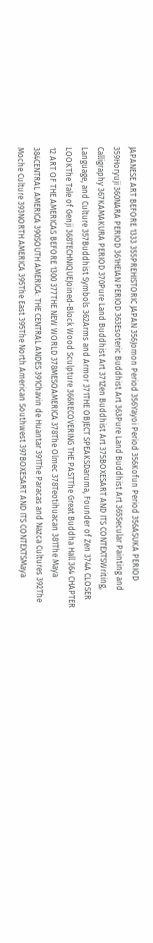JAPANESE ART BEFORE 1333 355PREHISTORIC JAPAN 356Jomon Period 356Yayoi Period 356Kofun Period 356ASUKA PERIOD 359Horyuji 360NARA PERIOD 361HEIAN PERIOD 363Esoteric Buddhist Art 363Pure Land Buddhist Art 365Secular Painting and Calligraphy 367KAMAKURA PERIOD 370Pure Land Buddhist Art 371Zen Buddhist Art 375BOXESART AND ITS CONTEXTSWriting, Language, and Culture 357Buddhist Symbols 362Arms and Armor 371THE OBJECT SPEAKSDaruma, Founder of Zen 374A CLOSER LOOKThe Tale of Genji 368TECHNIQUEJoined-Block Wood Sculpture 366RECOVERING THE PASTThe Great Buddha Hall 364 CHAPTER 12 ART OF THE AMERICAS BEFORE 1300 377THE NEW WORLD 378MESOAMERICA 378The Olmec 378Teotihuacan 381The Maya 384CENTRAL AMERICA 390SOUTH AMERICA: THE CENTRAL ANDES 391Chavin de Huantar 391The Paracas and Nazca Cultures 392The Moche Culture 393NORTH AMERICA 395The East 395The North American Southwest 397BOXESART AND ITS CONTEXTSMaya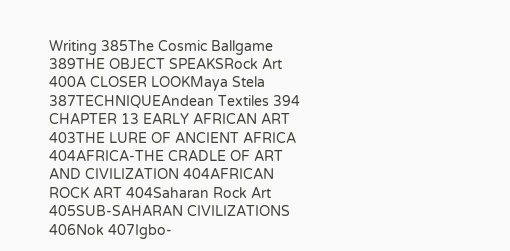Writing 385The Cosmic Ballgame 389THE OBJECT SPEAKSRock Art 400A CLOSER LOOKMaya Stela 387TECHNIQUEAndean Textiles 394 CHAPTER 13 EARLY AFRICAN ART 403THE LURE OF ANCIENT AFRICA 404AFRICA-THE CRADLE OF ART AND CIVILIZATION 404AFRICAN ROCK ART 404Saharan Rock Art 405SUB-SAHARAN CIVILIZATIONS 406Nok 407Igbo-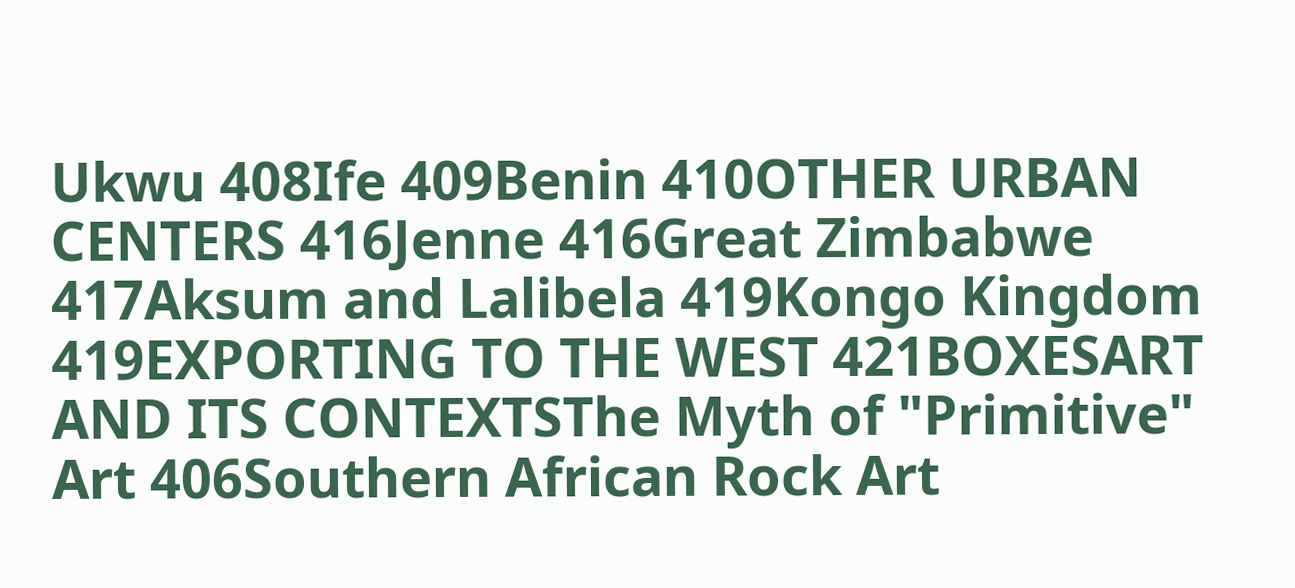Ukwu 408Ife 409Benin 410OTHER URBAN CENTERS 416Jenne 416Great Zimbabwe 417Aksum and Lalibela 419Kongo Kingdom 419EXPORTING TO THE WEST 421BOXESART AND ITS CONTEXTSThe Myth of "Primitive" Art 406Southern African Rock Art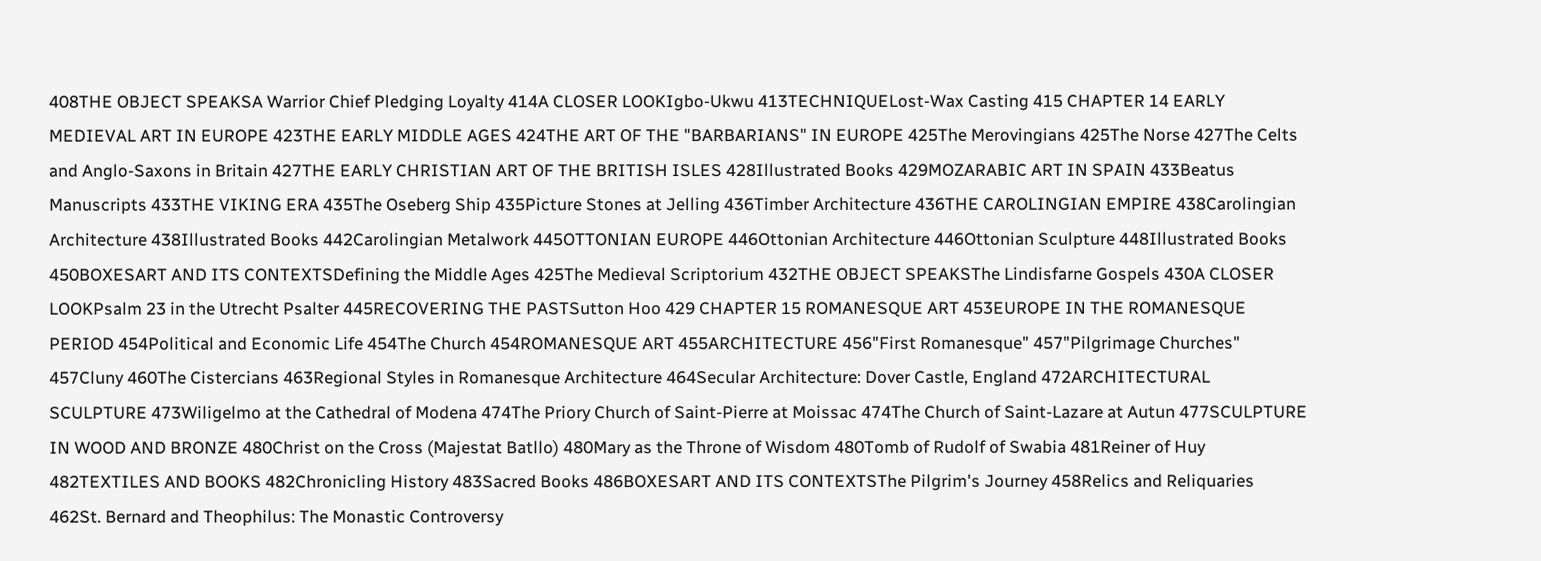408THE OBJECT SPEAKSA Warrior Chief Pledging Loyalty 414A CLOSER LOOKIgbo-Ukwu 413TECHNIQUELost-Wax Casting 415 CHAPTER 14 EARLY MEDIEVAL ART IN EUROPE 423THE EARLY MIDDLE AGES 424THE ART OF THE "BARBARIANS" IN EUROPE 425The Merovingians 425The Norse 427The Celts and Anglo-Saxons in Britain 427THE EARLY CHRISTIAN ART OF THE BRITISH ISLES 428Illustrated Books 429MOZARABIC ART IN SPAIN 433Beatus Manuscripts 433THE VIKING ERA 435The Oseberg Ship 435Picture Stones at Jelling 436Timber Architecture 436THE CAROLINGIAN EMPIRE 438Carolingian Architecture 438Illustrated Books 442Carolingian Metalwork 445OTTONIAN EUROPE 446Ottonian Architecture 446Ottonian Sculpture 448Illustrated Books 450BOXESART AND ITS CONTEXTSDefining the Middle Ages 425The Medieval Scriptorium 432THE OBJECT SPEAKSThe Lindisfarne Gospels 430A CLOSER LOOKPsalm 23 in the Utrecht Psalter 445RECOVERING THE PASTSutton Hoo 429 CHAPTER 15 ROMANESQUE ART 453EUROPE IN THE ROMANESQUE PERIOD 454Political and Economic Life 454The Church 454ROMANESQUE ART 455ARCHITECTURE 456"First Romanesque" 457"Pilgrimage Churches" 457Cluny 460The Cistercians 463Regional Styles in Romanesque Architecture 464Secular Architecture: Dover Castle, England 472ARCHITECTURAL SCULPTURE 473Wiligelmo at the Cathedral of Modena 474The Priory Church of Saint-Pierre at Moissac 474The Church of Saint-Lazare at Autun 477SCULPTURE IN WOOD AND BRONZE 480Christ on the Cross (Majestat Batllo) 480Mary as the Throne of Wisdom 480Tomb of Rudolf of Swabia 481Reiner of Huy 482TEXTILES AND BOOKS 482Chronicling History 483Sacred Books 486BOXESART AND ITS CONTEXTSThe Pilgrim's Journey 458Relics and Reliquaries 462St. Bernard and Theophilus: The Monastic Controversy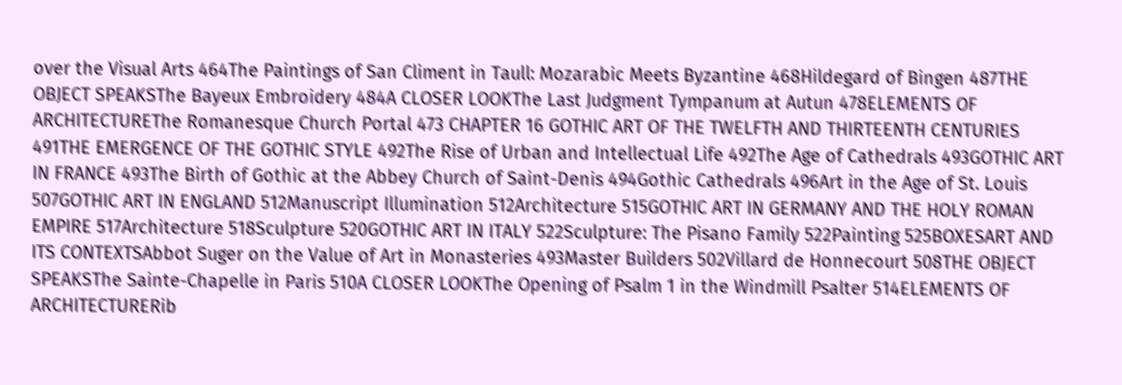over the Visual Arts 464The Paintings of San Climent in Taull: Mozarabic Meets Byzantine 468Hildegard of Bingen 487THE OBJECT SPEAKSThe Bayeux Embroidery 484A CLOSER LOOKThe Last Judgment Tympanum at Autun 478ELEMENTS OF ARCHITECTUREThe Romanesque Church Portal 473 CHAPTER 16 GOTHIC ART OF THE TWELFTH AND THIRTEENTH CENTURIES 491THE EMERGENCE OF THE GOTHIC STYLE 492The Rise of Urban and Intellectual Life 492The Age of Cathedrals 493GOTHIC ART IN FRANCE 493The Birth of Gothic at the Abbey Church of Saint-Denis 494Gothic Cathedrals 496Art in the Age of St. Louis 507GOTHIC ART IN ENGLAND 512Manuscript Illumination 512Architecture 515GOTHIC ART IN GERMANY AND THE HOLY ROMAN EMPIRE 517Architecture 518Sculpture 520GOTHIC ART IN ITALY 522Sculpture: The Pisano Family 522Painting 525BOXESART AND ITS CONTEXTSAbbot Suger on the Value of Art in Monasteries 493Master Builders 502Villard de Honnecourt 508THE OBJECT SPEAKSThe Sainte-Chapelle in Paris 510A CLOSER LOOKThe Opening of Psalm 1 in the Windmill Psalter 514ELEMENTS OF ARCHITECTURERib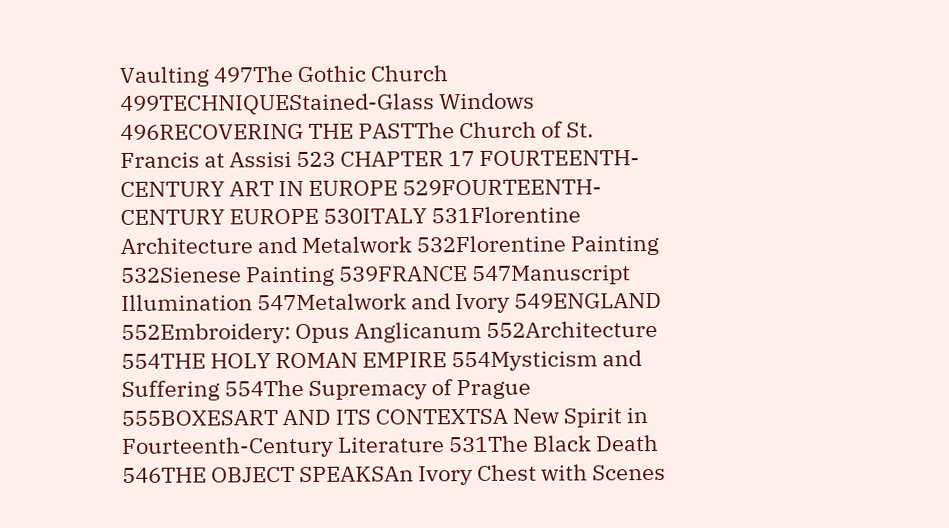Vaulting 497The Gothic Church 499TECHNIQUEStained-Glass Windows 496RECOVERING THE PASTThe Church of St. Francis at Assisi 523 CHAPTER 17 FOURTEENTH-CENTURY ART IN EUROPE 529FOURTEENTH-CENTURY EUROPE 530ITALY 531Florentine Architecture and Metalwork 532Florentine Painting 532Sienese Painting 539FRANCE 547Manuscript Illumination 547Metalwork and Ivory 549ENGLAND 552Embroidery: Opus Anglicanum 552Architecture 554THE HOLY ROMAN EMPIRE 554Mysticism and Suffering 554The Supremacy of Prague 555BOXESART AND ITS CONTEXTSA New Spirit in Fourteenth-Century Literature 531The Black Death 546THE OBJECT SPEAKSAn Ivory Chest with Scenes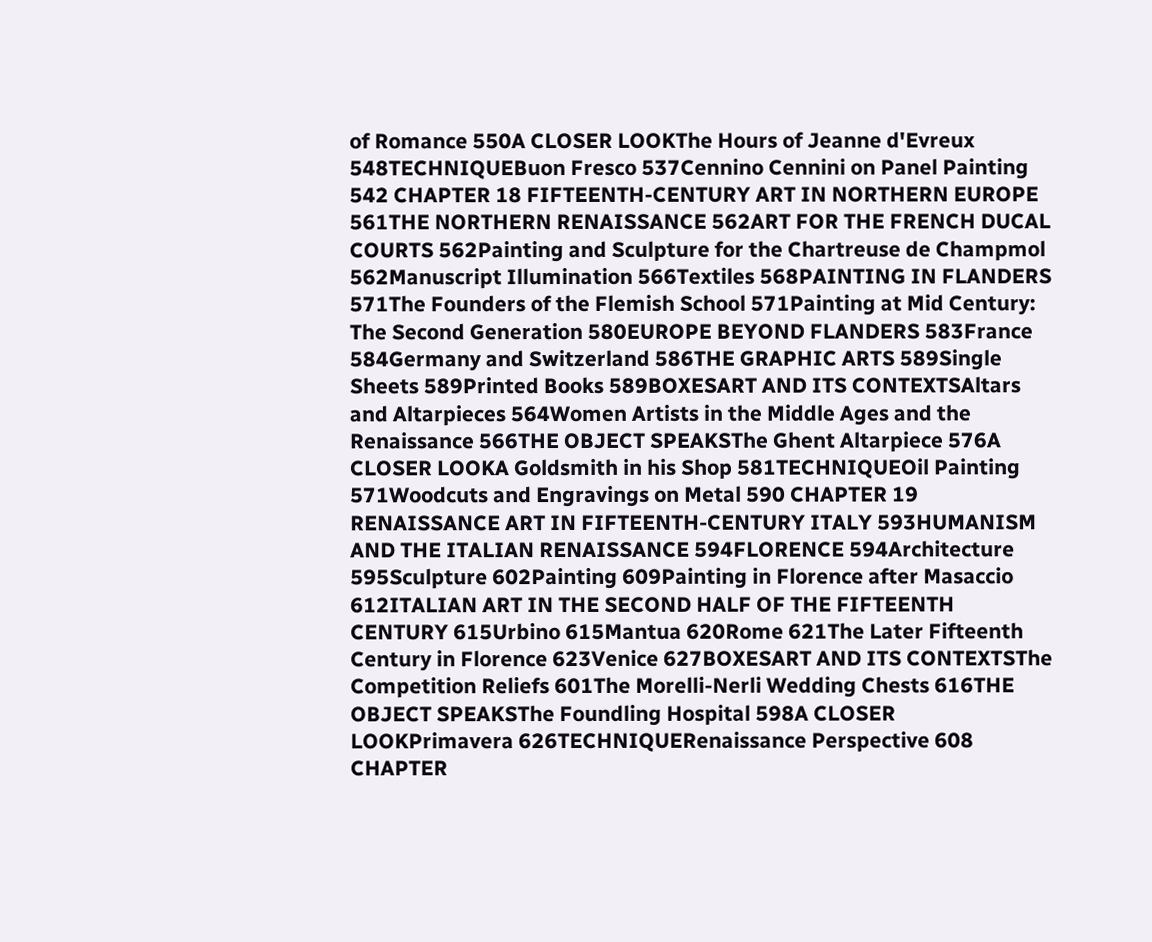of Romance 550A CLOSER LOOKThe Hours of Jeanne d'Evreux 548TECHNIQUEBuon Fresco 537Cennino Cennini on Panel Painting 542 CHAPTER 18 FIFTEENTH-CENTURY ART IN NORTHERN EUROPE 561THE NORTHERN RENAISSANCE 562ART FOR THE FRENCH DUCAL COURTS 562Painting and Sculpture for the Chartreuse de Champmol 562Manuscript Illumination 566Textiles 568PAINTING IN FLANDERS 571The Founders of the Flemish School 571Painting at Mid Century: The Second Generation 580EUROPE BEYOND FLANDERS 583France 584Germany and Switzerland 586THE GRAPHIC ARTS 589Single Sheets 589Printed Books 589BOXESART AND ITS CONTEXTSAltars and Altarpieces 564Women Artists in the Middle Ages and the Renaissance 566THE OBJECT SPEAKSThe Ghent Altarpiece 576A CLOSER LOOKA Goldsmith in his Shop 581TECHNIQUEOil Painting 571Woodcuts and Engravings on Metal 590 CHAPTER 19 RENAISSANCE ART IN FIFTEENTH-CENTURY ITALY 593HUMANISM AND THE ITALIAN RENAISSANCE 594FLORENCE 594Architecture 595Sculpture 602Painting 609Painting in Florence after Masaccio 612ITALIAN ART IN THE SECOND HALF OF THE FIFTEENTH CENTURY 615Urbino 615Mantua 620Rome 621The Later Fifteenth Century in Florence 623Venice 627BOXESART AND ITS CONTEXTSThe Competition Reliefs 601The Morelli-Nerli Wedding Chests 616THE OBJECT SPEAKSThe Foundling Hospital 598A CLOSER LOOKPrimavera 626TECHNIQUERenaissance Perspective 608 CHAPTER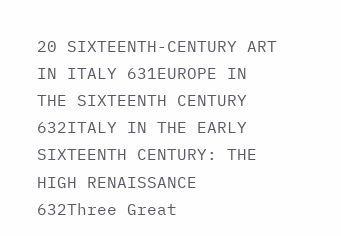20 SIXTEENTH-CENTURY ART IN ITALY 631EUROPE IN THE SIXTEENTH CENTURY 632ITALY IN THE EARLY SIXTEENTH CENTURY: THE HIGH RENAISSANCE 632Three Great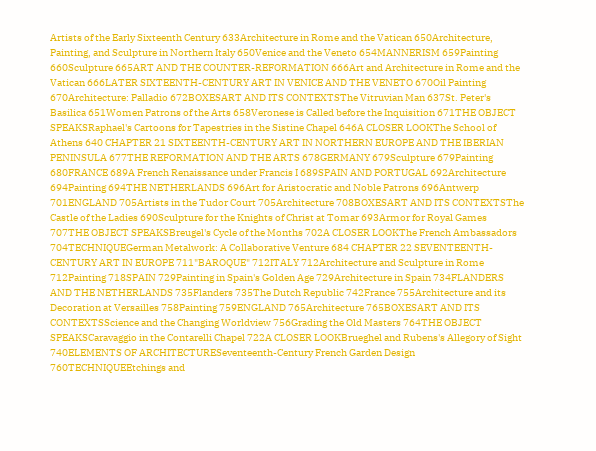Artists of the Early Sixteenth Century 633Architecture in Rome and the Vatican 650Architecture, Painting, and Sculpture in Northern Italy 650Venice and the Veneto 654MANNERISM 659Painting 660Sculpture 665ART AND THE COUNTER-REFORMATION 666Art and Architecture in Rome and the Vatican 666LATER SIXTEENTH-CENTURY ART IN VENICE AND THE VENETO 670Oil Painting 670Architecture: Palladio 672BOXESART AND ITS CONTEXTSThe Vitruvian Man 637St. Peter's Basilica 651Women Patrons of the Arts 658Veronese is Called before the Inquisition 671THE OBJECT SPEAKSRaphael's Cartoons for Tapestries in the Sistine Chapel 646A CLOSER LOOKThe School of Athens 640 CHAPTER 21 SIXTEENTH-CENTURY ART IN NORTHERN EUROPE AND THE IBERIAN PENINSULA 677THE REFORMATION AND THE ARTS 678GERMANY 679Sculpture 679Painting 680FRANCE 689A French Renaissance under Francis I 689SPAIN AND PORTUGAL 692Architecture 694Painting 694THE NETHERLANDS 696Art for Aristocratic and Noble Patrons 696Antwerp 701ENGLAND 705Artists in the Tudor Court 705Architecture 708BOXESART AND ITS CONTEXTSThe Castle of the Ladies 690Sculpture for the Knights of Christ at Tomar 693Armor for Royal Games 707THE OBJECT SPEAKSBreugel's Cycle of the Months 702A CLOSER LOOKThe French Ambassadors 704TECHNIQUEGerman Metalwork: A Collaborative Venture 684 CHAPTER 22 SEVENTEENTH-CENTURY ART IN EUROPE 711"BAROQUE" 712ITALY 712Architecture and Sculpture in Rome 712Painting 718SPAIN 729Painting in Spain's Golden Age 729Architecture in Spain 734FLANDERS AND THE NETHERLANDS 735Flanders 735The Dutch Republic 742France 755Architecture and its Decoration at Versailles 758Painting 759ENGLAND 765Architecture 765BOXESART AND ITS CONTEXTSScience and the Changing Worldview 756Grading the Old Masters 764THE OBJECT SPEAKSCaravaggio in the Contarelli Chapel 722A CLOSER LOOKBrueghel and Rubens's Allegory of Sight 740ELEMENTS OF ARCHITECTURESeventeenth-Century French Garden Design 760TECHNIQUEEtchings and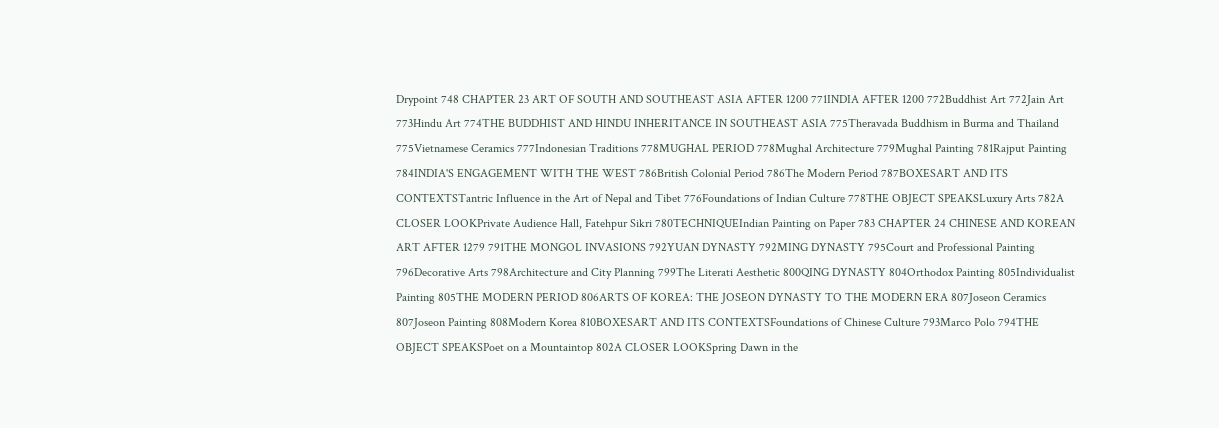Drypoint 748 CHAPTER 23 ART OF SOUTH AND SOUTHEAST ASIA AFTER 1200 771INDIA AFTER 1200 772Buddhist Art 772Jain Art 773Hindu Art 774THE BUDDHIST AND HINDU INHERITANCE IN SOUTHEAST ASIA 775Theravada Buddhism in Burma and Thailand 775Vietnamese Ceramics 777Indonesian Traditions 778MUGHAL PERIOD 778Mughal Architecture 779Mughal Painting 781Rajput Painting 784INDIA'S ENGAGEMENT WITH THE WEST 786British Colonial Period 786The Modern Period 787BOXESART AND ITS CONTEXTSTantric Influence in the Art of Nepal and Tibet 776Foundations of Indian Culture 778THE OBJECT SPEAKSLuxury Arts 782A CLOSER LOOKPrivate Audience Hall, Fatehpur Sikri 780TECHNIQUEIndian Painting on Paper 783 CHAPTER 24 CHINESE AND KOREAN ART AFTER 1279 791THE MONGOL INVASIONS 792YUAN DYNASTY 792MING DYNASTY 795Court and Professional Painting 796Decorative Arts 798Architecture and City Planning 799The Literati Aesthetic 800QING DYNASTY 804Orthodox Painting 805Individualist Painting 805THE MODERN PERIOD 806ARTS OF KOREA: THE JOSEON DYNASTY TO THE MODERN ERA 807Joseon Ceramics 807Joseon Painting 808Modern Korea 810BOXESART AND ITS CONTEXTSFoundations of Chinese Culture 793Marco Polo 794THE OBJECT SPEAKSPoet on a Mountaintop 802A CLOSER LOOKSpring Dawn in the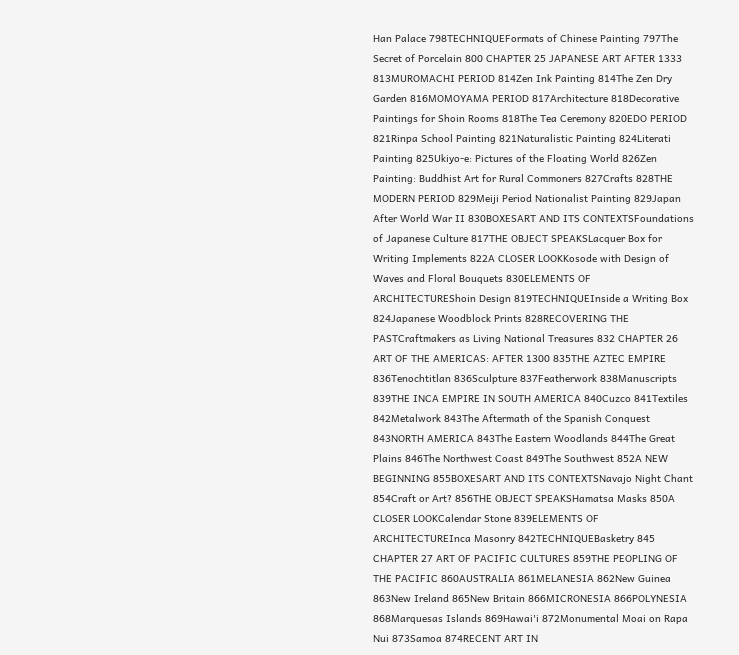Han Palace 798TECHNIQUEFormats of Chinese Painting 797The Secret of Porcelain 800 CHAPTER 25 JAPANESE ART AFTER 1333 813MUROMACHI PERIOD 814Zen Ink Painting 814The Zen Dry Garden 816MOMOYAMA PERIOD 817Architecture 818Decorative Paintings for Shoin Rooms 818The Tea Ceremony 820EDO PERIOD 821Rinpa School Painting 821Naturalistic Painting 824Literati Painting 825Ukiyo-e: Pictures of the Floating World 826Zen Painting: Buddhist Art for Rural Commoners 827Crafts 828THE MODERN PERIOD 829Meiji Period Nationalist Painting 829Japan After World War II 830BOXESART AND ITS CONTEXTSFoundations of Japanese Culture 817THE OBJECT SPEAKSLacquer Box for Writing Implements 822A CLOSER LOOKKosode with Design of Waves and Floral Bouquets 830ELEMENTS OF ARCHITECTUREShoin Design 819TECHNIQUEInside a Writing Box 824Japanese Woodblock Prints 828RECOVERING THE PASTCraftmakers as Living National Treasures 832 CHAPTER 26 ART OF THE AMERICAS: AFTER 1300 835THE AZTEC EMPIRE 836Tenochtitlan 836Sculpture 837Featherwork 838Manuscripts 839THE INCA EMPIRE IN SOUTH AMERICA 840Cuzco 841Textiles 842Metalwork 843The Aftermath of the Spanish Conquest 843NORTH AMERICA 843The Eastern Woodlands 844The Great Plains 846The Northwest Coast 849The Southwest 852A NEW BEGINNING 855BOXESART AND ITS CONTEXTSNavajo Night Chant 854Craft or Art? 856THE OBJECT SPEAKSHamatsa Masks 850A CLOSER LOOKCalendar Stone 839ELEMENTS OF ARCHITECTUREInca Masonry 842TECHNIQUEBasketry 845 CHAPTER 27 ART OF PACIFIC CULTURES 859THE PEOPLING OF THE PACIFIC 860AUSTRALIA 861MELANESIA 862New Guinea 863New Ireland 865New Britain 866MICRONESIA 866POLYNESIA 868Marquesas Islands 869Hawai'i 872Monumental Moai on Rapa Nui 873Samoa 874RECENT ART IN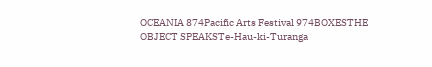OCEANIA 874Pacific Arts Festival 974BOXESTHE OBJECT SPEAKSTe-Hau-ki-Turanga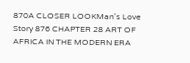870A CLOSER LOOKMan's Love Story 876 CHAPTER 28 ART OF AFRICA IN THE MODERN ERA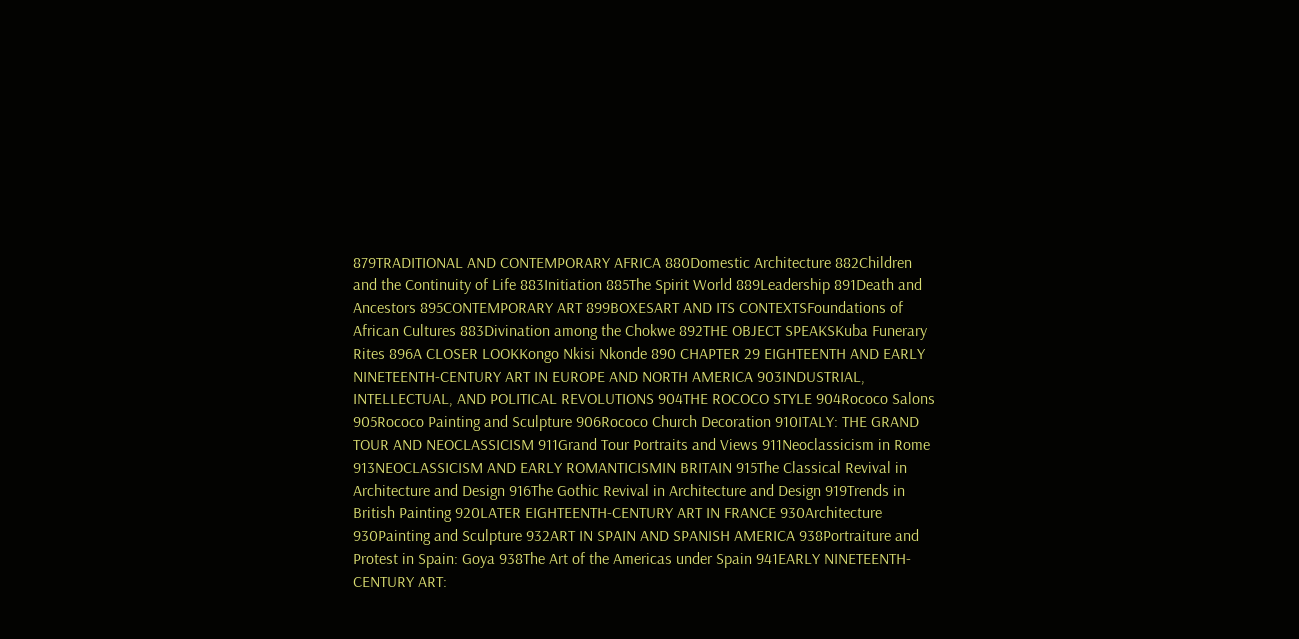879TRADITIONAL AND CONTEMPORARY AFRICA 880Domestic Architecture 882Children and the Continuity of Life 883Initiation 885The Spirit World 889Leadership 891Death and Ancestors 895CONTEMPORARY ART 899BOXESART AND ITS CONTEXTSFoundations of African Cultures 883Divination among the Chokwe 892THE OBJECT SPEAKSKuba Funerary Rites 896A CLOSER LOOKKongo Nkisi Nkonde 890 CHAPTER 29 EIGHTEENTH AND EARLY NINETEENTH-CENTURY ART IN EUROPE AND NORTH AMERICA 903INDUSTRIAL, INTELLECTUAL, AND POLITICAL REVOLUTIONS 904THE ROCOCO STYLE 904Rococo Salons 905Rococo Painting and Sculpture 906Rococo Church Decoration 910ITALY: THE GRAND TOUR AND NEOCLASSICISM 911Grand Tour Portraits and Views 911Neoclassicism in Rome 913NEOCLASSICISM AND EARLY ROMANTICISMIN BRITAIN 915The Classical Revival in Architecture and Design 916The Gothic Revival in Architecture and Design 919Trends in British Painting 920LATER EIGHTEENTH-CENTURY ART IN FRANCE 930Architecture 930Painting and Sculpture 932ART IN SPAIN AND SPANISH AMERICA 938Portraiture and Protest in Spain: Goya 938The Art of the Americas under Spain 941EARLY NINETEENTH-CENTURY ART: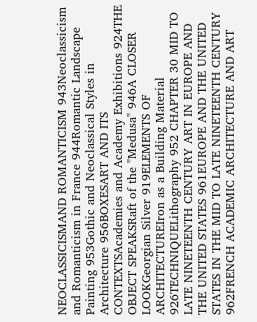NEOCLASSICISMAND ROMANTICISM 943Neoclassicism and Romanticism in France 944Romantic Landscape Painting 953Gothic and Neoclassical Styles in Architecture 956BOXESART AND ITS CONTEXTSAcademies and Academy Exhibitions 924THE OBJECT SPEAKSRaft of the "Medusa" 946A CLOSER LOOKGeorgian Silver 919ELEMENTS OF ARCHITECTUREIron as a Building Material 926TECHNIQUELithography 952 CHAPTER 30 MID TO LATE NINETEENTH CENTURY ART IN EUROPE AND THE UNITED STATES 961EUROPE AND THE UNITED STATES IN THE MID TO LATE NINETEENTH CENTURY 962FRENCH ACADEMIC ARCHITECTURE AND ART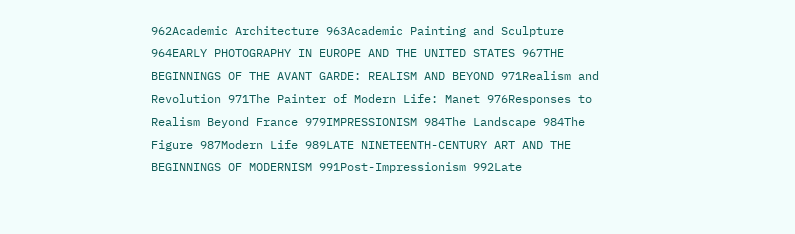962Academic Architecture 963Academic Painting and Sculpture 964EARLY PHOTOGRAPHY IN EUROPE AND THE UNITED STATES 967THE BEGINNINGS OF THE AVANT GARDE: REALISM AND BEYOND 971Realism and Revolution 971The Painter of Modern Life: Manet 976Responses to Realism Beyond France 979IMPRESSIONISM 984The Landscape 984The Figure 987Modern Life 989LATE NINETEENTH-CENTURY ART AND THE BEGINNINGS OF MODERNISM 991Post-Impressionism 992Late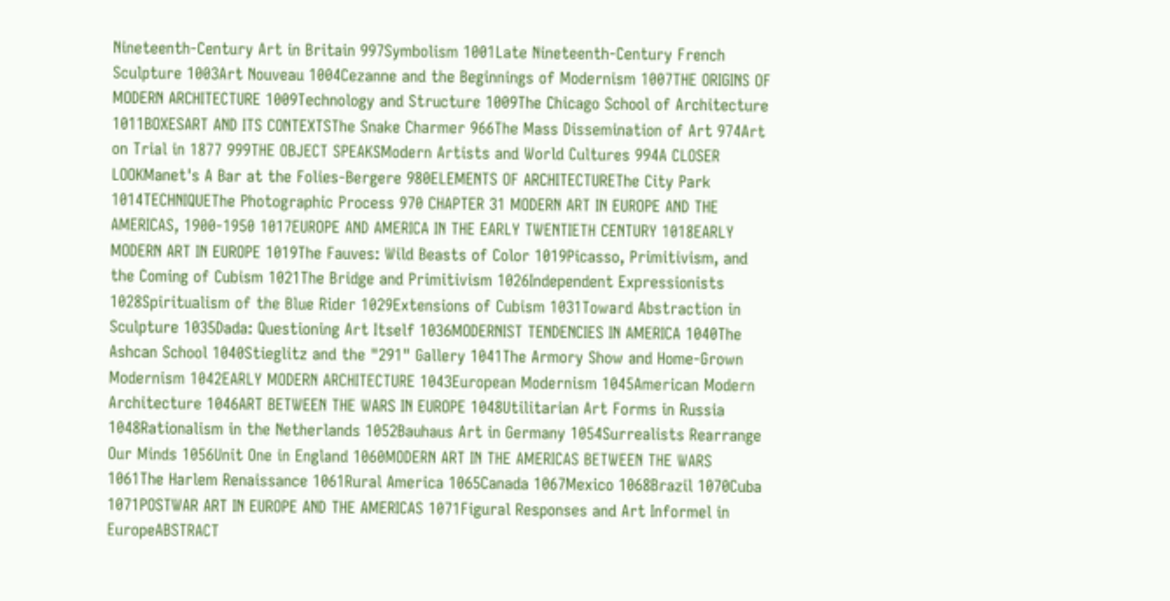Nineteenth-Century Art in Britain 997Symbolism 1001Late Nineteenth-Century French Sculpture 1003Art Nouveau 1004Cezanne and the Beginnings of Modernism 1007THE ORIGINS OF MODERN ARCHITECTURE 1009Technology and Structure 1009The Chicago School of Architecture 1011BOXESART AND ITS CONTEXTSThe Snake Charmer 966The Mass Dissemination of Art 974Art on Trial in 1877 999THE OBJECT SPEAKSModern Artists and World Cultures 994A CLOSER LOOKManet's A Bar at the Folies-Bergere 980ELEMENTS OF ARCHITECTUREThe City Park 1014TECHNIQUEThe Photographic Process 970 CHAPTER 31 MODERN ART IN EUROPE AND THE AMERICAS, 1900-1950 1017EUROPE AND AMERICA IN THE EARLY TWENTIETH CENTURY 1018EARLY MODERN ART IN EUROPE 1019The Fauves: Wild Beasts of Color 1019Picasso, Primitivism, and the Coming of Cubism 1021The Bridge and Primitivism 1026Independent Expressionists 1028Spiritualism of the Blue Rider 1029Extensions of Cubism 1031Toward Abstraction in Sculpture 1035Dada: Questioning Art Itself 1036MODERNIST TENDENCIES IN AMERICA 1040The Ashcan School 1040Stieglitz and the "291" Gallery 1041The Armory Show and Home-Grown Modernism 1042EARLY MODERN ARCHITECTURE 1043European Modernism 1045American Modern Architecture 1046ART BETWEEN THE WARS IN EUROPE 1048Utilitarian Art Forms in Russia 1048Rationalism in the Netherlands 1052Bauhaus Art in Germany 1054Surrealists Rearrange Our Minds 1056Unit One in England 1060MODERN ART IN THE AMERICAS BETWEEN THE WARS 1061The Harlem Renaissance 1061Rural America 1065Canada 1067Mexico 1068Brazil 1070Cuba 1071POSTWAR ART IN EUROPE AND THE AMERICAS 1071Figural Responses and Art Informel in EuropeABSTRACT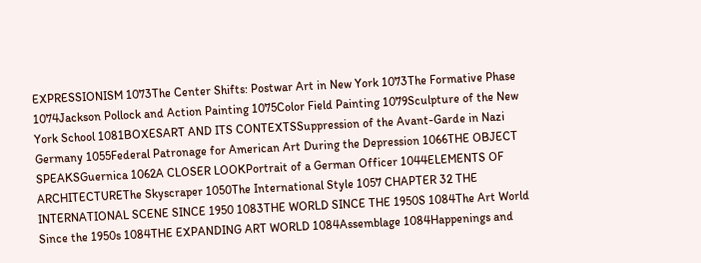EXPRESSIONISM 1073The Center Shifts: Postwar Art in New York 1073The Formative Phase 1074Jackson Pollock and Action Painting 1075Color Field Painting 1079Sculpture of the New York School 1081BOXESART AND ITS CONTEXTSSuppression of the Avant-Garde in Nazi Germany 1055Federal Patronage for American Art During the Depression 1066THE OBJECT SPEAKSGuernica 1062A CLOSER LOOKPortrait of a German Officer 1044ELEMENTS OF ARCHITECTUREThe Skyscraper 1050The International Style 1057 CHAPTER 32 THE INTERNATIONAL SCENE SINCE 1950 1083THE WORLD SINCE THE 1950S 1084The Art World Since the 1950s 1084THE EXPANDING ART WORLD 1084Assemblage 1084Happenings and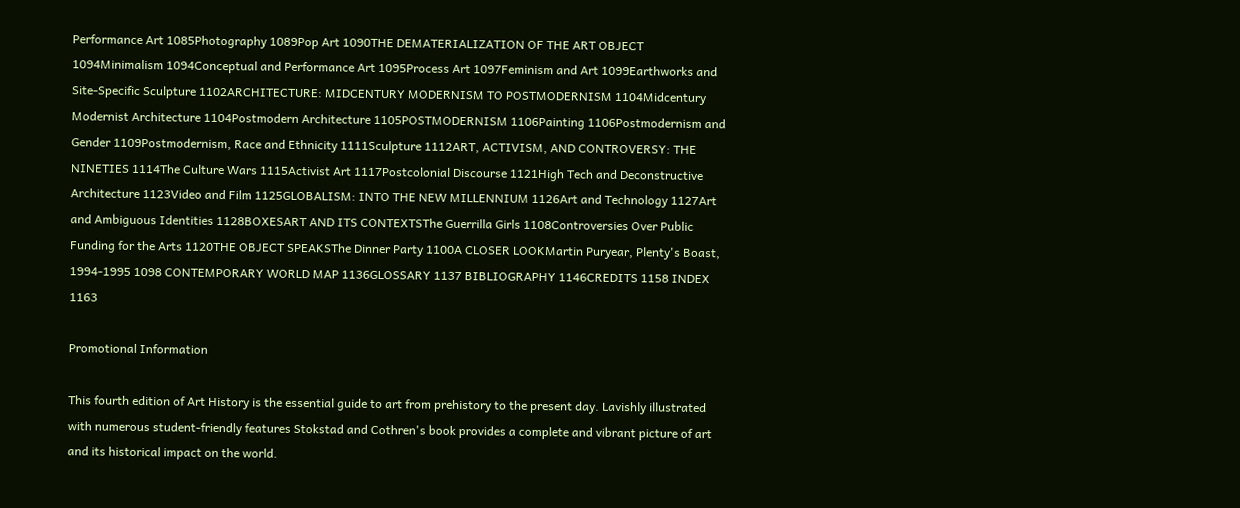Performance Art 1085Photography 1089Pop Art 1090THE DEMATERIALIZATION OF THE ART OBJECT 1094Minimalism 1094Conceptual and Performance Art 1095Process Art 1097Feminism and Art 1099Earthworks and Site-Specific Sculpture 1102ARCHITECTURE: MIDCENTURY MODERNISM TO POSTMODERNISM 1104Midcentury Modernist Architecture 1104Postmodern Architecture 1105POSTMODERNISM 1106Painting 1106Postmodernism and Gender 1109Postmodernism, Race and Ethnicity 1111Sculpture 1112ART, ACTIVISM, AND CONTROVERSY: THE NINETIES 1114The Culture Wars 1115Activist Art 1117Postcolonial Discourse 1121High Tech and Deconstructive Architecture 1123Video and Film 1125GLOBALISM: INTO THE NEW MILLENNIUM 1126Art and Technology 1127Art and Ambiguous Identities 1128BOXESART AND ITS CONTEXTSThe Guerrilla Girls 1108Controversies Over Public Funding for the Arts 1120THE OBJECT SPEAKSThe Dinner Party 1100A CLOSER LOOKMartin Puryear, Plenty's Boast, 1994-1995 1098 CONTEMPORARY WORLD MAP 1136GLOSSARY 1137 BIBLIOGRAPHY 1146CREDITS 1158 INDEX 1163

Promotional Information

This fourth edition of Art History is the essential guide to art from prehistory to the present day. Lavishly illustrated with numerous student-friendly features Stokstad and Cothren's book provides a complete and vibrant picture of art and its historical impact on the world.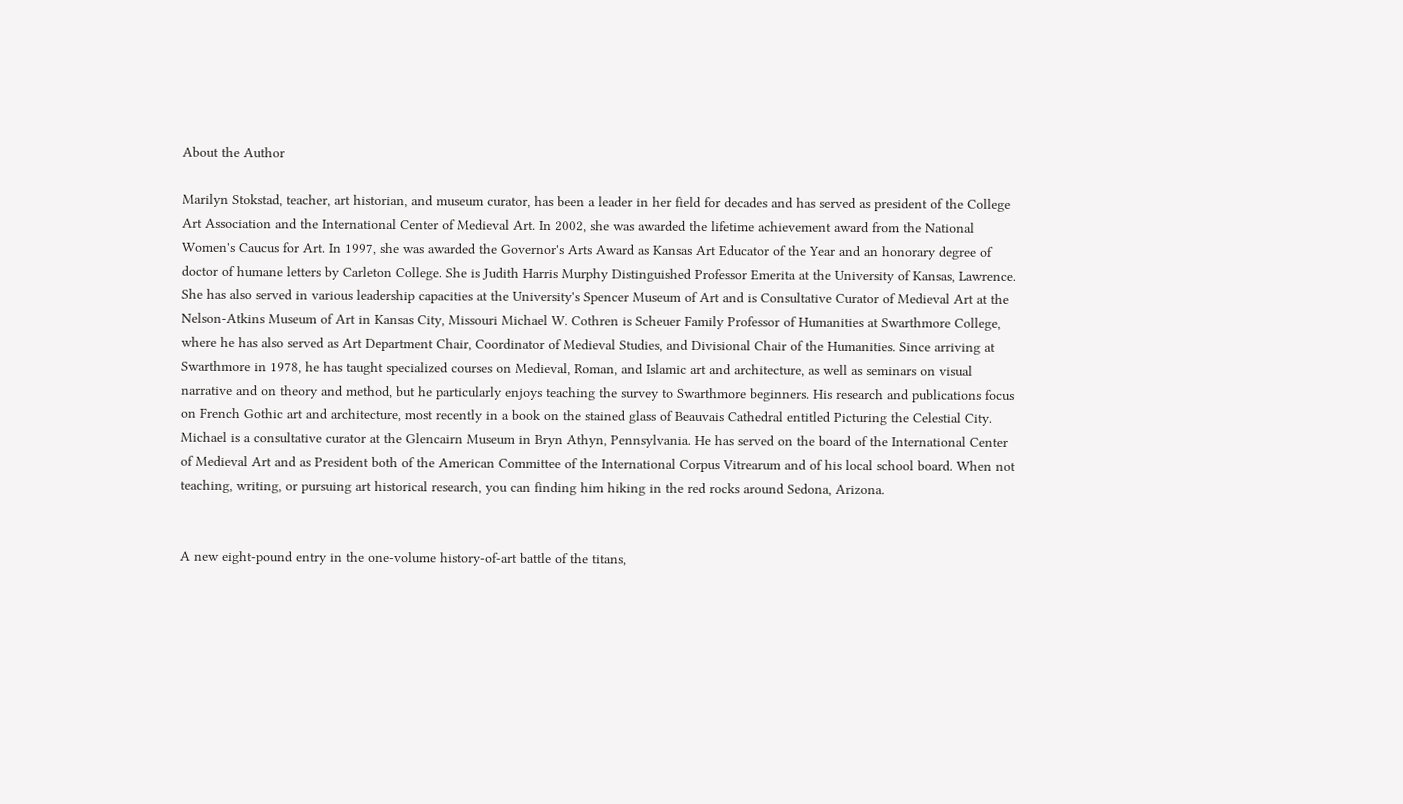About the Author

Marilyn Stokstad, teacher, art historian, and museum curator, has been a leader in her field for decades and has served as president of the College Art Association and the International Center of Medieval Art. In 2002, she was awarded the lifetime achievement award from the National Women's Caucus for Art. In 1997, she was awarded the Governor's Arts Award as Kansas Art Educator of the Year and an honorary degree of doctor of humane letters by Carleton College. She is Judith Harris Murphy Distinguished Professor Emerita at the University of Kansas, Lawrence. She has also served in various leadership capacities at the University's Spencer Museum of Art and is Consultative Curator of Medieval Art at the Nelson-Atkins Museum of Art in Kansas City, Missouri Michael W. Cothren is Scheuer Family Professor of Humanities at Swarthmore College, where he has also served as Art Department Chair, Coordinator of Medieval Studies, and Divisional Chair of the Humanities. Since arriving at Swarthmore in 1978, he has taught specialized courses on Medieval, Roman, and Islamic art and architecture, as well as seminars on visual narrative and on theory and method, but he particularly enjoys teaching the survey to Swarthmore beginners. His research and publications focus on French Gothic art and architecture, most recently in a book on the stained glass of Beauvais Cathedral entitled Picturing the Celestial City. Michael is a consultative curator at the Glencairn Museum in Bryn Athyn, Pennsylvania. He has served on the board of the International Center of Medieval Art and as President both of the American Committee of the International Corpus Vitrearum and of his local school board. When not teaching, writing, or pursuing art historical research, you can finding him hiking in the red rocks around Sedona, Arizona.


A new eight-pound entry in the one-volume history-of-art battle of the titans,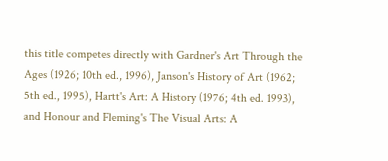this title competes directly with Gardner's Art Through the Ages (1926; 10th ed., 1996), Janson's History of Art (1962; 5th ed., 1995), Hartt's Art: A History (1976; 4th ed. 1993), and Honour and Fleming's The Visual Arts: A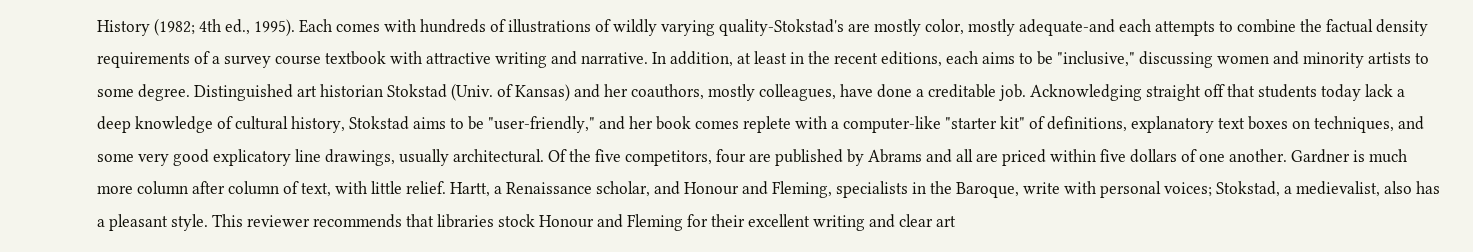History (1982; 4th ed., 1995). Each comes with hundreds of illustrations of wildly varying quality-Stokstad's are mostly color, mostly adequate-and each attempts to combine the factual density requirements of a survey course textbook with attractive writing and narrative. In addition, at least in the recent editions, each aims to be "inclusive," discussing women and minority artists to some degree. Distinguished art historian Stokstad (Univ. of Kansas) and her coauthors, mostly colleagues, have done a creditable job. Acknowledging straight off that students today lack a deep knowledge of cultural history, Stokstad aims to be "user-friendly," and her book comes replete with a computer-like "starter kit" of definitions, explanatory text boxes on techniques, and some very good explicatory line drawings, usually architectural. Of the five competitors, four are published by Abrams and all are priced within five dollars of one another. Gardner is much more column after column of text, with little relief. Hartt, a Renaissance scholar, and Honour and Fleming, specialists in the Baroque, write with personal voices; Stokstad, a medievalist, also has a pleasant style. This reviewer recommends that libraries stock Honour and Fleming for their excellent writing and clear art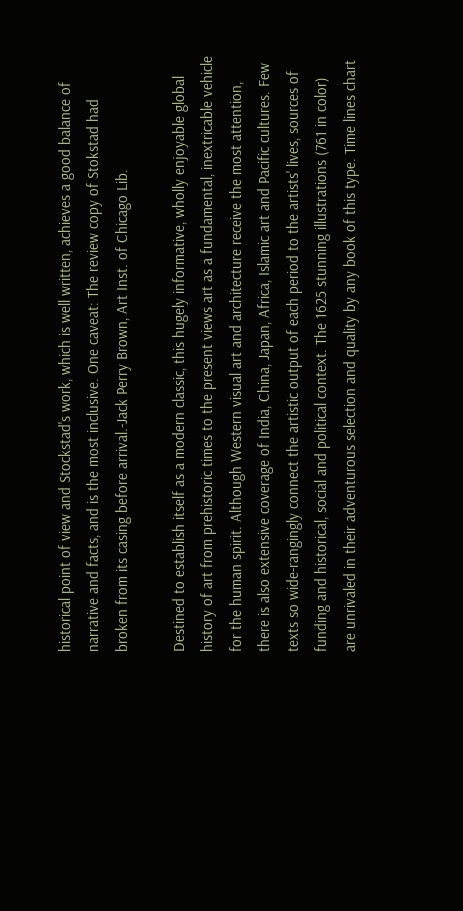historical point of view and Stockstad's work, which is well written, achieves a good balance of narrative and facts, and is the most inclusive. One caveat: The review copy of Stokstad had broken from its casing before arrival.-Jack Perry Brown, Art Inst. of Chicago Lib.

Destined to establish itself as a modern classic, this hugely informative, wholly enjoyable global history of art from prehistoric times to the present views art as a fundamental, inextricable vehicle for the human spirit. Although Western visual art and architecture receive the most attention, there is also extensive coverage of India, China, Japan, Africa, Islamic art and Pacific cultures. Few texts so wide-rangingly connect the artistic output of each period to the artists' lives, sources of funding and historical, social and political context. The 1625 stunning illustrations (761 in color) are unrivaled in their adventurous selection and quality by any book of this type. Time lines chart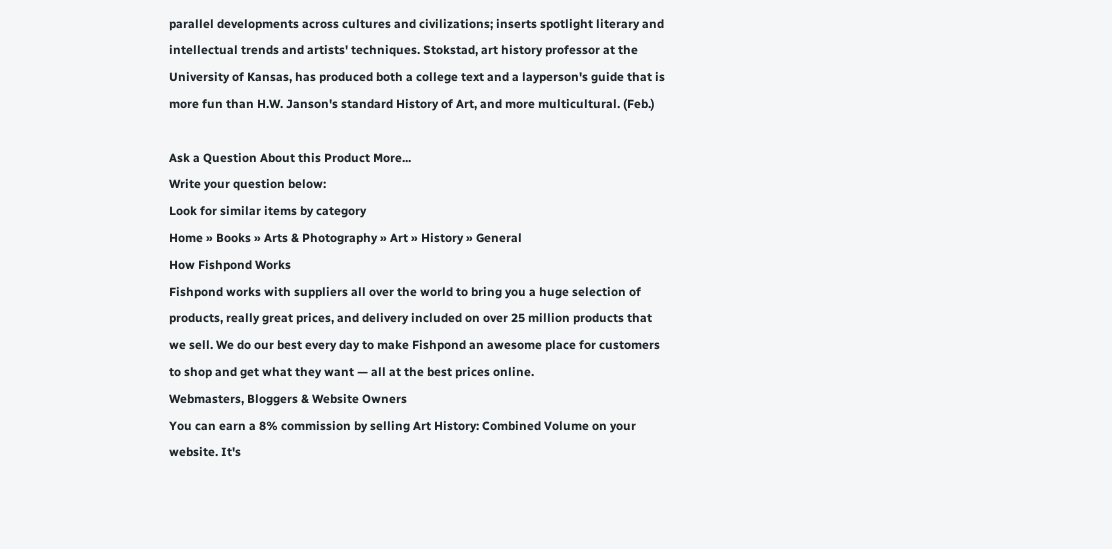parallel developments across cultures and civilizations; inserts spotlight literary and intellectual trends and artists' techniques. Stokstad, art history professor at the University of Kansas, has produced both a college text and a layperson's guide that is more fun than H.W. Janson's standard History of Art, and more multicultural. (Feb.)

Ask a Question About this Product More...
Write your question below:
Look for similar items by category
Home » Books » Arts & Photography » Art » History » General
How Fishpond Works
Fishpond works with suppliers all over the world to bring you a huge selection of products, really great prices, and delivery included on over 25 million products that we sell. We do our best every day to make Fishpond an awesome place for customers to shop and get what they want — all at the best prices online.
Webmasters, Bloggers & Website Owners
You can earn a 8% commission by selling Art History: Combined Volume on your website. It's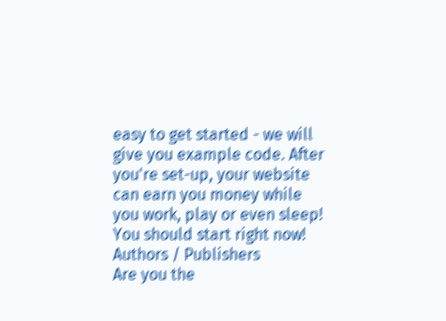easy to get started - we will give you example code. After you're set-up, your website can earn you money while you work, play or even sleep! You should start right now!
Authors / Publishers
Are you the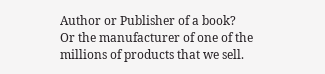Author or Publisher of a book? Or the manufacturer of one of the millions of products that we sell.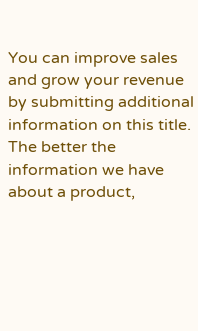You can improve sales and grow your revenue by submitting additional information on this title. The better the information we have about a product,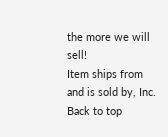the more we will sell!
Item ships from and is sold by, Inc.
Back to top